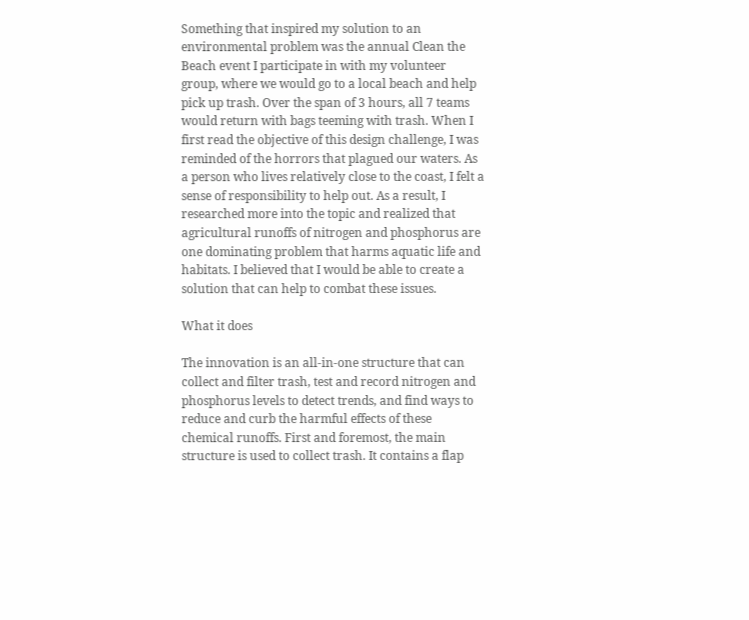Something that inspired my solution to an environmental problem was the annual Clean the Beach event I participate in with my volunteer group, where we would go to a local beach and help pick up trash. Over the span of 3 hours, all 7 teams would return with bags teeming with trash. When I first read the objective of this design challenge, I was reminded of the horrors that plagued our waters. As a person who lives relatively close to the coast, I felt a sense of responsibility to help out. As a result, I researched more into the topic and realized that agricultural runoffs of nitrogen and phosphorus are one dominating problem that harms aquatic life and habitats. I believed that I would be able to create a solution that can help to combat these issues.

What it does

The innovation is an all-in-one structure that can collect and filter trash, test and record nitrogen and phosphorus levels to detect trends, and find ways to reduce and curb the harmful effects of these chemical runoffs. First and foremost, the main structure is used to collect trash. It contains a flap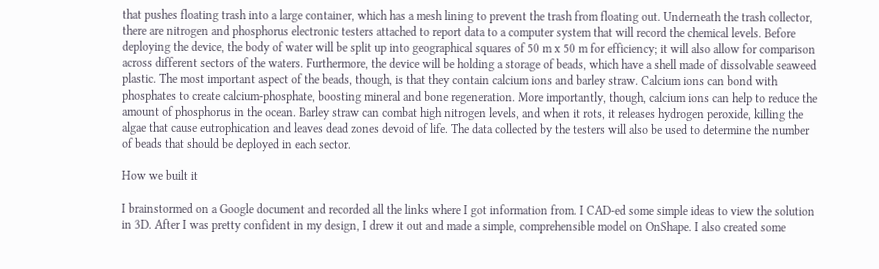that pushes floating trash into a large container, which has a mesh lining to prevent the trash from floating out. Underneath the trash collector, there are nitrogen and phosphorus electronic testers attached to report data to a computer system that will record the chemical levels. Before deploying the device, the body of water will be split up into geographical squares of 50 m x 50 m for efficiency; it will also allow for comparison across different sectors of the waters. Furthermore, the device will be holding a storage of beads, which have a shell made of dissolvable seaweed plastic. The most important aspect of the beads, though, is that they contain calcium ions and barley straw. Calcium ions can bond with phosphates to create calcium-phosphate, boosting mineral and bone regeneration. More importantly, though, calcium ions can help to reduce the amount of phosphorus in the ocean. Barley straw can combat high nitrogen levels, and when it rots, it releases hydrogen peroxide, killing the algae that cause eutrophication and leaves dead zones devoid of life. The data collected by the testers will also be used to determine the number of beads that should be deployed in each sector.

How we built it

I brainstormed on a Google document and recorded all the links where I got information from. I CAD-ed some simple ideas to view the solution in 3D. After I was pretty confident in my design, I drew it out and made a simple, comprehensible model on OnShape. I also created some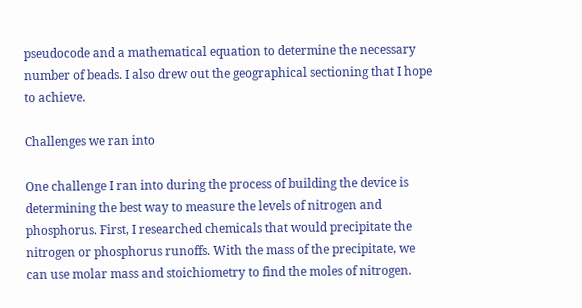pseudocode and a mathematical equation to determine the necessary number of beads. I also drew out the geographical sectioning that I hope to achieve.

Challenges we ran into

One challenge I ran into during the process of building the device is determining the best way to measure the levels of nitrogen and phosphorus. First, I researched chemicals that would precipitate the nitrogen or phosphorus runoffs. With the mass of the precipitate, we can use molar mass and stoichiometry to find the moles of nitrogen.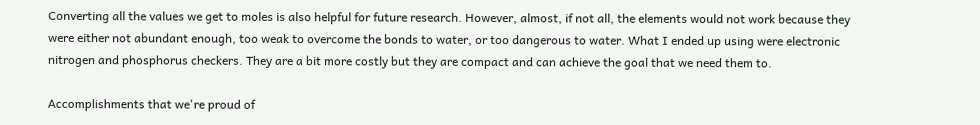Converting all the values we get to moles is also helpful for future research. However, almost, if not all, the elements would not work because they were either not abundant enough, too weak to overcome the bonds to water, or too dangerous to water. What I ended up using were electronic nitrogen and phosphorus checkers. They are a bit more costly but they are compact and can achieve the goal that we need them to.

Accomplishments that we're proud of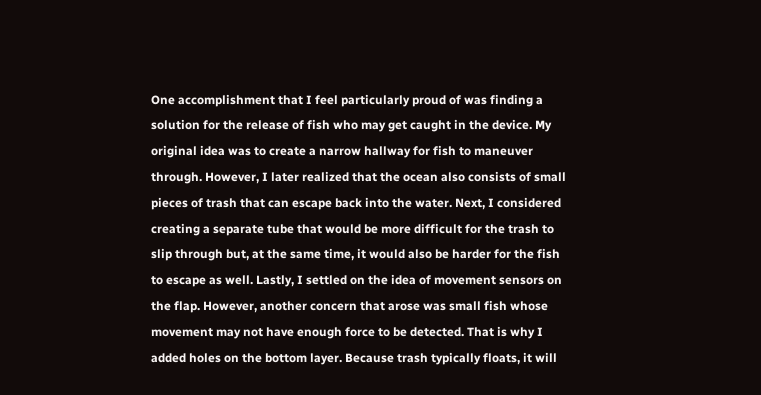One accomplishment that I feel particularly proud of was finding a solution for the release of fish who may get caught in the device. My original idea was to create a narrow hallway for fish to maneuver through. However, I later realized that the ocean also consists of small pieces of trash that can escape back into the water. Next, I considered creating a separate tube that would be more difficult for the trash to slip through but, at the same time, it would also be harder for the fish to escape as well. Lastly, I settled on the idea of movement sensors on the flap. However, another concern that arose was small fish whose movement may not have enough force to be detected. That is why I added holes on the bottom layer. Because trash typically floats, it will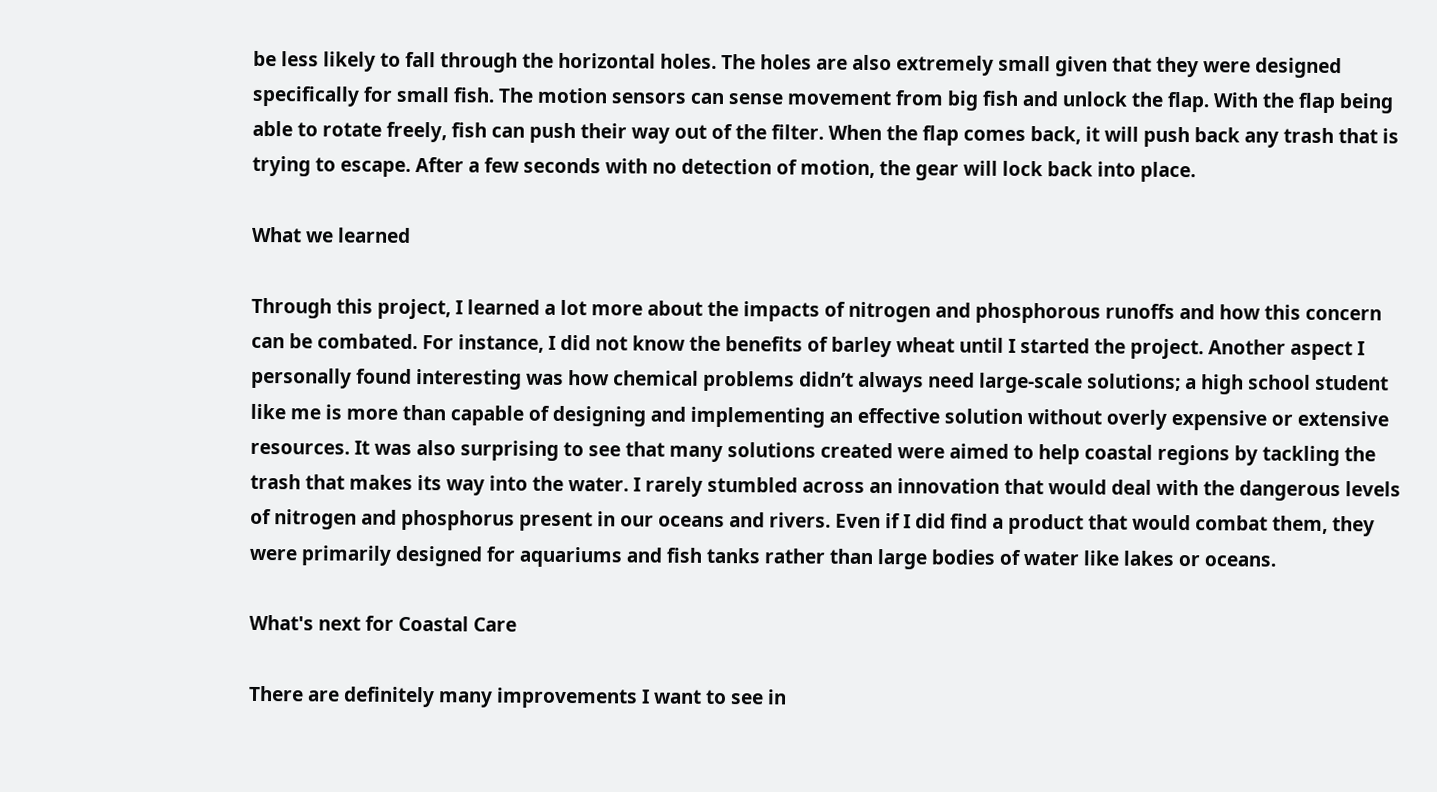be less likely to fall through the horizontal holes. The holes are also extremely small given that they were designed specifically for small fish. The motion sensors can sense movement from big fish and unlock the flap. With the flap being able to rotate freely, fish can push their way out of the filter. When the flap comes back, it will push back any trash that is trying to escape. After a few seconds with no detection of motion, the gear will lock back into place.

What we learned

Through this project, I learned a lot more about the impacts of nitrogen and phosphorous runoffs and how this concern can be combated. For instance, I did not know the benefits of barley wheat until I started the project. Another aspect I personally found interesting was how chemical problems didn’t always need large-scale solutions; a high school student like me is more than capable of designing and implementing an effective solution without overly expensive or extensive resources. It was also surprising to see that many solutions created were aimed to help coastal regions by tackling the trash that makes its way into the water. I rarely stumbled across an innovation that would deal with the dangerous levels of nitrogen and phosphorus present in our oceans and rivers. Even if I did find a product that would combat them, they were primarily designed for aquariums and fish tanks rather than large bodies of water like lakes or oceans.

What's next for Coastal Care

There are definitely many improvements I want to see in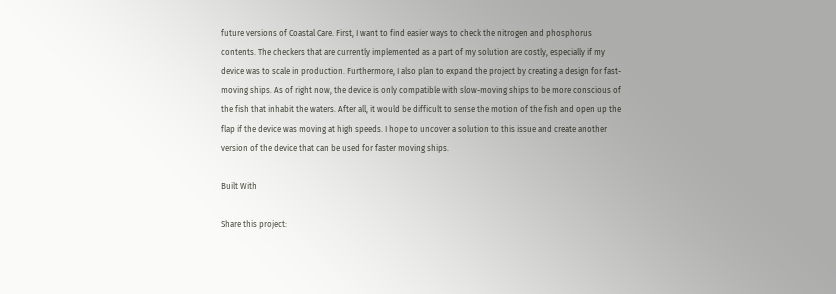future versions of Coastal Care. First, I want to find easier ways to check the nitrogen and phosphorus contents. The checkers that are currently implemented as a part of my solution are costly, especially if my device was to scale in production. Furthermore, I also plan to expand the project by creating a design for fast-moving ships. As of right now, the device is only compatible with slow-moving ships to be more conscious of the fish that inhabit the waters. After all, it would be difficult to sense the motion of the fish and open up the flap if the device was moving at high speeds. I hope to uncover a solution to this issue and create another version of the device that can be used for faster moving ships.

Built With

Share this project: